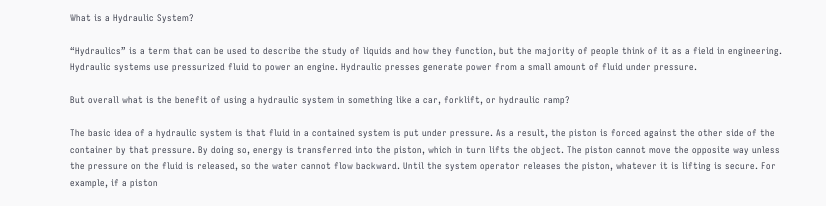What is a Hydraulic System?

“Hydraulics” is a term that can be used to describe the study of liquids and how they function, but the majority of people think of it as a field in engineering. Hydraulic systems use pressurized fluid to power an engine. Hydraulic presses generate power from a small amount of fluid under pressure.

But overall what is the benefit of using a hydraulic system in something like a car, forklift, or hydraulic ramp?

The basic idea of a hydraulic system is that fluid in a contained system is put under pressure. As a result, the piston is forced against the other side of the container by that pressure. By doing so, energy is transferred into the piston, which in turn lifts the object. The piston cannot move the opposite way unless the pressure on the fluid is released, so the water cannot flow backward. Until the system operator releases the piston, whatever it is lifting is secure. For example, if a piston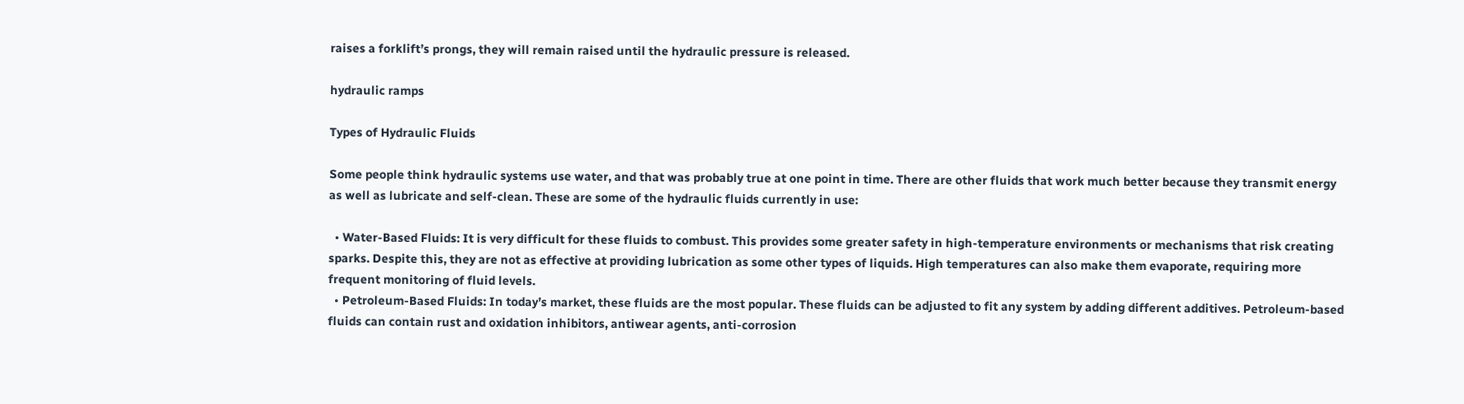raises a forklift’s prongs, they will remain raised until the hydraulic pressure is released.

hydraulic ramps

Types of Hydraulic Fluids

Some people think hydraulic systems use water, and that was probably true at one point in time. There are other fluids that work much better because they transmit energy as well as lubricate and self-clean. These are some of the hydraulic fluids currently in use:

  • Water-Based Fluids: It is very difficult for these fluids to combust. This provides some greater safety in high-temperature environments or mechanisms that risk creating sparks. Despite this, they are not as effective at providing lubrication as some other types of liquids. High temperatures can also make them evaporate, requiring more frequent monitoring of fluid levels.
  • Petroleum-Based Fluids: In today’s market, these fluids are the most popular. These fluids can be adjusted to fit any system by adding different additives. Petroleum-based fluids can contain rust and oxidation inhibitors, antiwear agents, anti-corrosion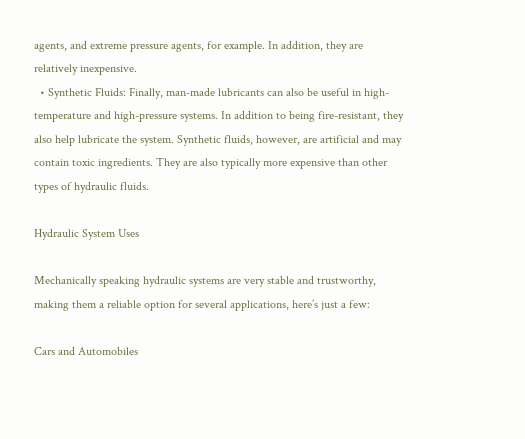agents, and extreme pressure agents, for example. In addition, they are relatively inexpensive.
  • Synthetic Fluids: Finally, man-made lubricants can also be useful in high-temperature and high-pressure systems. In addition to being fire-resistant, they also help lubricate the system. Synthetic fluids, however, are artificial and may contain toxic ingredients. They are also typically more expensive than other types of hydraulic fluids.

Hydraulic System Uses

Mechanically speaking hydraulic systems are very stable and trustworthy, making them a reliable option for several applications, here’s just a few:

Cars and Automobiles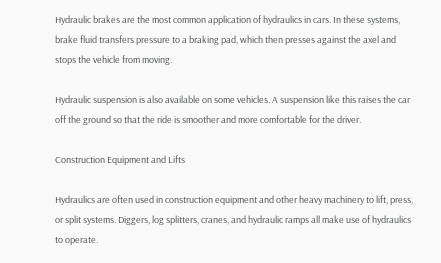Hydraulic brakes are the most common application of hydraulics in cars. In these systems, brake fluid transfers pressure to a braking pad, which then presses against the axel and stops the vehicle from moving.

Hydraulic suspension is also available on some vehicles. A suspension like this raises the car off the ground so that the ride is smoother and more comfortable for the driver.

Construction Equipment and Lifts

Hydraulics are often used in construction equipment and other heavy machinery to lift, press, or split systems. Diggers, log splitters, cranes, and hydraulic ramps all make use of hydraulics to operate.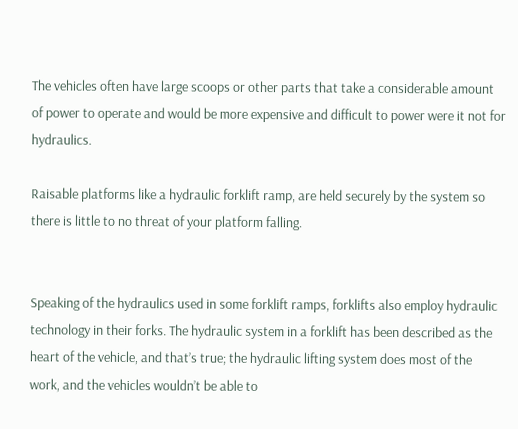The vehicles often have large scoops or other parts that take a considerable amount of power to operate and would be more expensive and difficult to power were it not for hydraulics.

Raisable platforms like a hydraulic forklift ramp, are held securely by the system so there is little to no threat of your platform falling.


Speaking of the hydraulics used in some forklift ramps, forklifts also employ hydraulic technology in their forks. The hydraulic system in a forklift has been described as the heart of the vehicle, and that’s true; the hydraulic lifting system does most of the work, and the vehicles wouldn’t be able to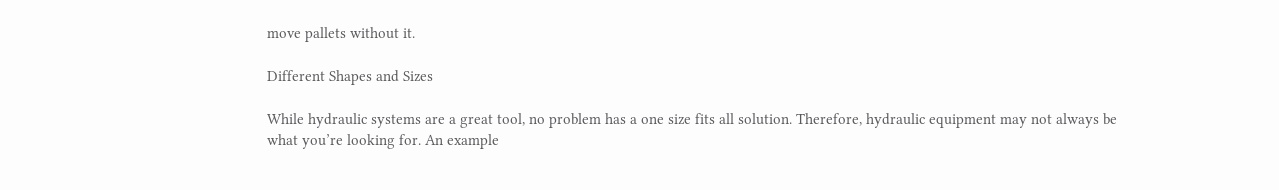move pallets without it.

Different Shapes and Sizes

While hydraulic systems are a great tool, no problem has a one size fits all solution. Therefore, hydraulic equipment may not always be what you’re looking for. An example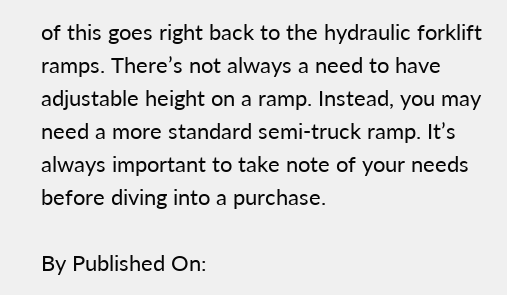of this goes right back to the hydraulic forklift ramps. There’s not always a need to have adjustable height on a ramp. Instead, you may need a more standard semi-truck ramp. It’s always important to take note of your needs before diving into a purchase.

By Published On: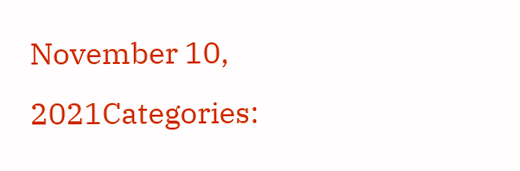November 10, 2021Categories: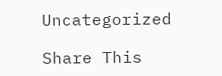Uncategorized

Share This